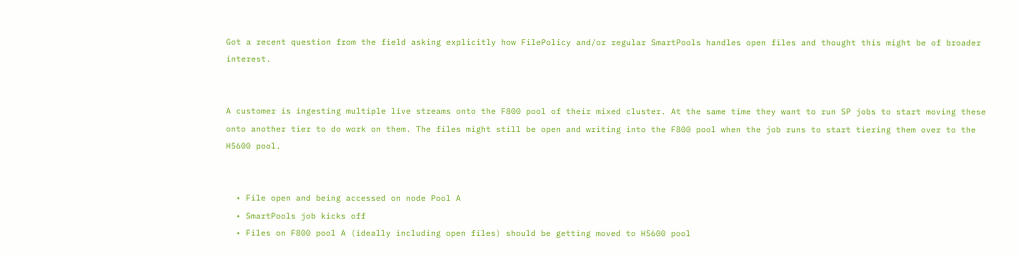Got a recent question from the field asking explicitly how FilePolicy and/or regular SmartPools handles open files and thought this might be of broader interest.


A customer is ingesting multiple live streams onto the F800 pool of their mixed cluster. At the same time they want to run SP jobs to start moving these onto another tier to do work on them. The files might still be open and writing into the F800 pool when the job runs to start tiering them over to the H5600 pool.


  • File open and being accessed on node Pool A
  • SmartPools job kicks off
  • Files on F800 pool A (ideally including open files) should be getting moved to H5600 pool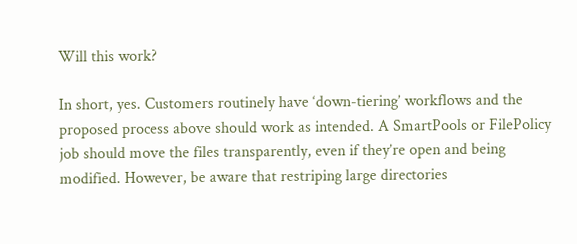Will this work?

In short, yes. Customers routinely have ‘down-tiering’ workflows and the proposed process above should work as intended. A SmartPools or FilePolicy job should move the files transparently, even if they’re open and being modified. However, be aware that restriping large directories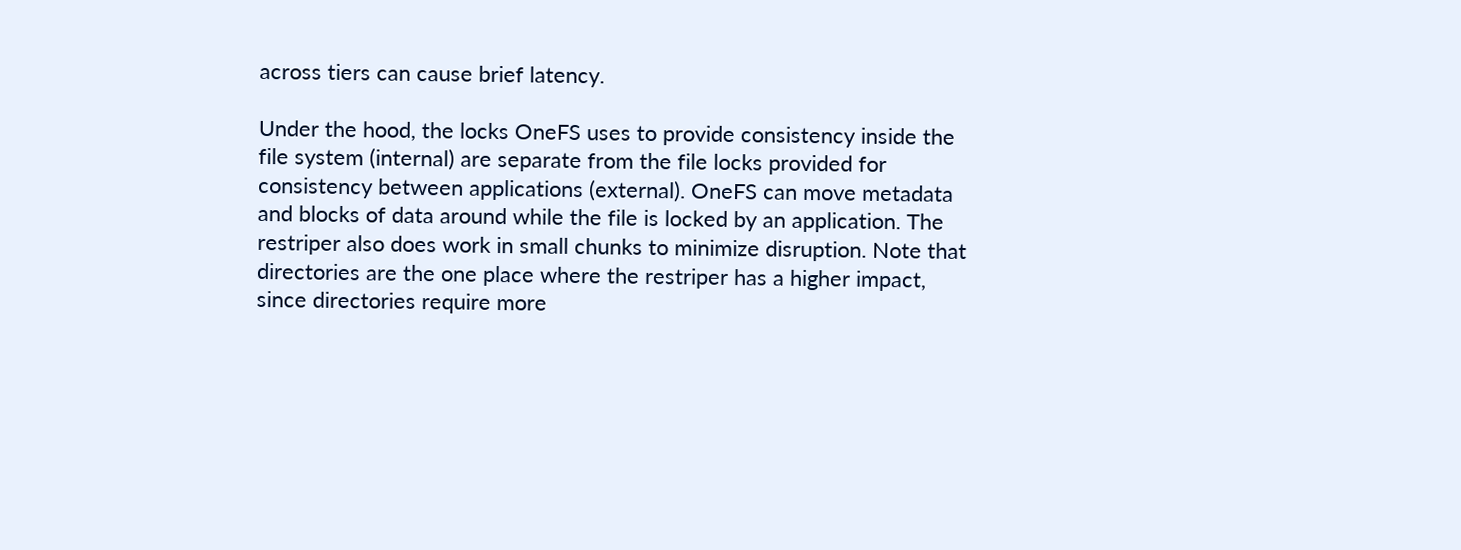across tiers can cause brief latency.

Under the hood, the locks OneFS uses to provide consistency inside the file system (internal) are separate from the file locks provided for consistency between applications (external). OneFS can move metadata and blocks of data around while the file is locked by an application. The restriper also does work in small chunks to minimize disruption. Note that directories are the one place where the restriper has a higher impact, since directories require more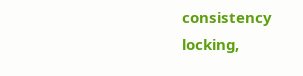consistency locking,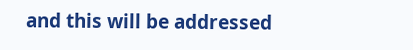and this will be addressed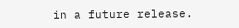in a future release.